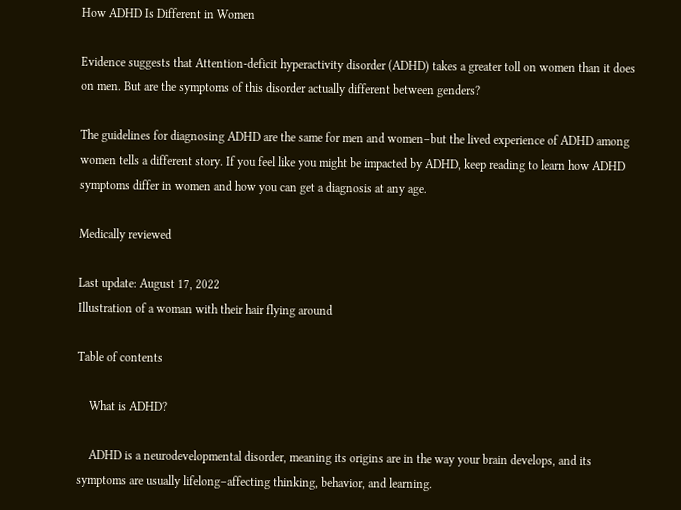How ADHD Is Different in Women

Evidence suggests that Attention-deficit hyperactivity disorder (ADHD) takes a greater toll on women than it does on men. But are the symptoms of this disorder actually different between genders?

The guidelines for diagnosing ADHD are the same for men and women–but the lived experience of ADHD among women tells a different story. If you feel like you might be impacted by ADHD, keep reading to learn how ADHD symptoms differ in women and how you can get a diagnosis at any age.

Medically reviewed

Last update: August 17, 2022
Illustration of a woman with their hair flying around

Table of contents

    What is ADHD?

    ADHD is a neurodevelopmental disorder, meaning its origins are in the way your brain develops, and its symptoms are usually lifelong–affecting thinking, behavior, and learning.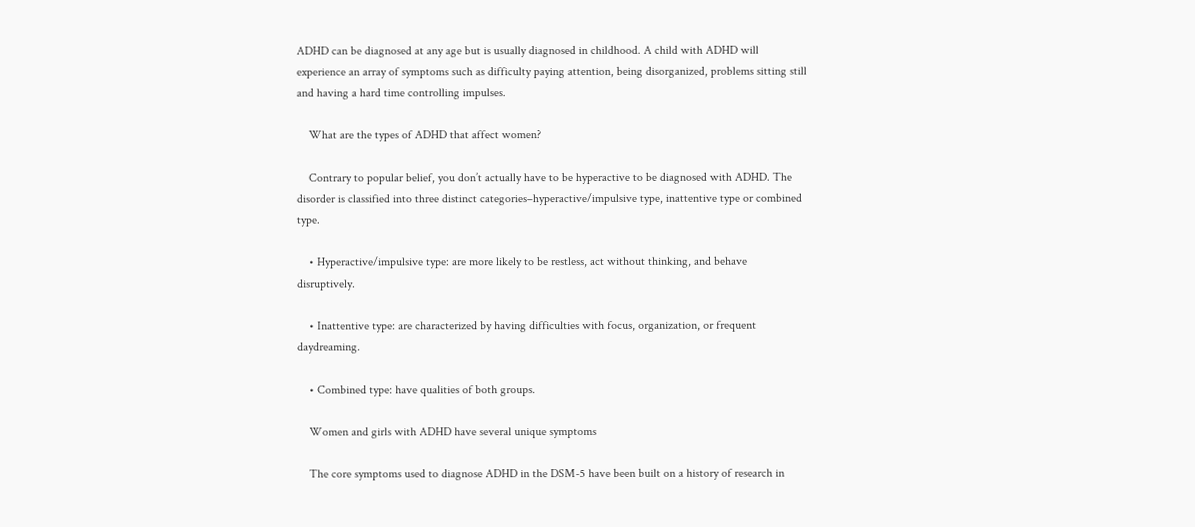ADHD can be diagnosed at any age but is usually diagnosed in childhood. A child with ADHD will experience an array of symptoms such as difficulty paying attention, being disorganized, problems sitting still and having a hard time controlling impulses.

    What are the types of ADHD that affect women?

    Contrary to popular belief, you don’t actually have to be hyperactive to be diagnosed with ADHD. The disorder is classified into three distinct categories–hyperactive/impulsive type, inattentive type or combined type.

    • Hyperactive/impulsive type: are more likely to be restless, act without thinking, and behave disruptively.

    • Inattentive type: are characterized by having difficulties with focus, organization, or frequent daydreaming.

    • Combined type: have qualities of both groups.

    Women and girls with ADHD have several unique symptoms

    The core symptoms used to diagnose ADHD in the DSM-5 have been built on a history of research in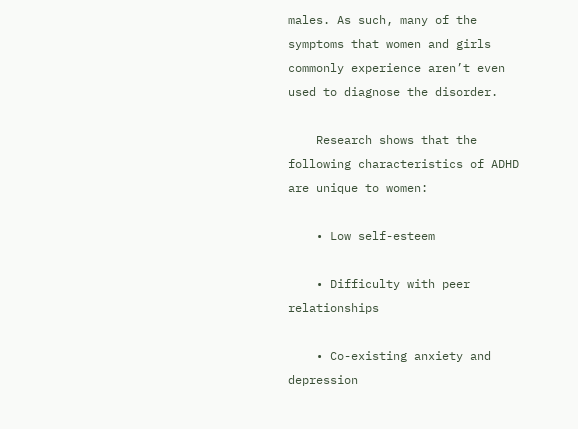males. As such, many of the symptoms that women and girls commonly experience aren’t even used to diagnose the disorder.

    Research shows that the following characteristics of ADHD are unique to women:

    • Low self-esteem

    • Difficulty with peer relationships

    • Co-existing anxiety and depression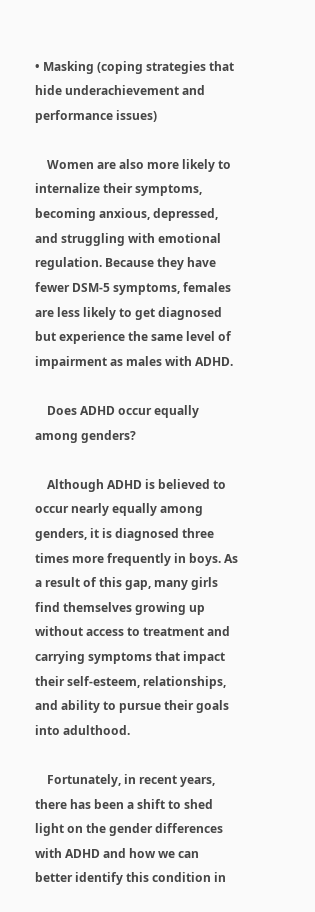• Masking (coping strategies that hide underachievement and performance issues)

    Women are also more likely to internalize their symptoms, becoming anxious, depressed, and struggling with emotional regulation. Because they have fewer DSM-5 symptoms, females are less likely to get diagnosed but experience the same level of impairment as males with ADHD.

    Does ADHD occur equally among genders?

    Although ADHD is believed to occur nearly equally among genders, it is diagnosed three times more frequently in boys. As a result of this gap, many girls find themselves growing up without access to treatment and carrying symptoms that impact their self-esteem, relationships, and ability to pursue their goals into adulthood.

    Fortunately, in recent years, there has been a shift to shed light on the gender differences with ADHD and how we can better identify this condition in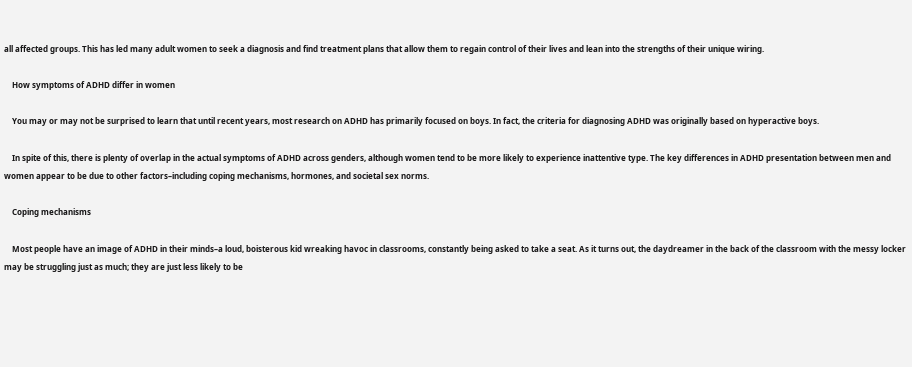all affected groups. This has led many adult women to seek a diagnosis and find treatment plans that allow them to regain control of their lives and lean into the strengths of their unique wiring.

    How symptoms of ADHD differ in women

    You may or may not be surprised to learn that until recent years, most research on ADHD has primarily focused on boys. In fact, the criteria for diagnosing ADHD was originally based on hyperactive boys.

    In spite of this, there is plenty of overlap in the actual symptoms of ADHD across genders, although women tend to be more likely to experience inattentive type. The key differences in ADHD presentation between men and women appear to be due to other factors–including coping mechanisms, hormones, and societal sex norms.

    Coping mechanisms

    Most people have an image of ADHD in their minds–a loud, boisterous kid wreaking havoc in classrooms, constantly being asked to take a seat. As it turns out, the daydreamer in the back of the classroom with the messy locker may be struggling just as much; they are just less likely to be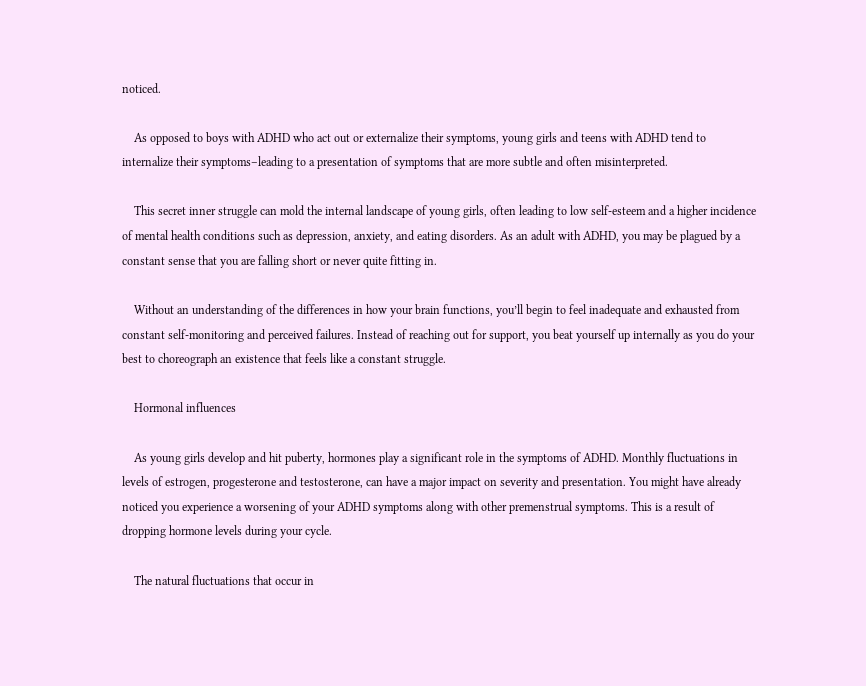noticed.

    As opposed to boys with ADHD who act out or externalize their symptoms, young girls and teens with ADHD tend to internalize their symptoms–leading to a presentation of symptoms that are more subtle and often misinterpreted.

    This secret inner struggle can mold the internal landscape of young girls, often leading to low self-esteem and a higher incidence of mental health conditions such as depression, anxiety, and eating disorders. As an adult with ADHD, you may be plagued by a constant sense that you are falling short or never quite fitting in.

    Without an understanding of the differences in how your brain functions, you’ll begin to feel inadequate and exhausted from constant self-monitoring and perceived failures. Instead of reaching out for support, you beat yourself up internally as you do your best to choreograph an existence that feels like a constant struggle.

    Hormonal influences

    As young girls develop and hit puberty, hormones play a significant role in the symptoms of ADHD. Monthly fluctuations in levels of estrogen, progesterone and testosterone, can have a major impact on severity and presentation. You might have already noticed you experience a worsening of your ADHD symptoms along with other premenstrual symptoms. This is a result of dropping hormone levels during your cycle.

    The natural fluctuations that occur in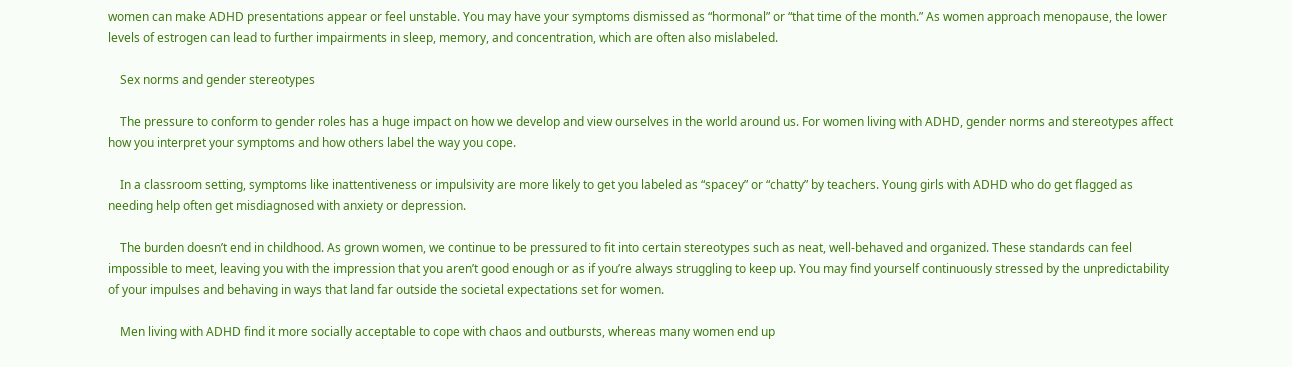women can make ADHD presentations appear or feel unstable. You may have your symptoms dismissed as “hormonal” or “that time of the month.” As women approach menopause, the lower levels of estrogen can lead to further impairments in sleep, memory, and concentration, which are often also mislabeled.

    Sex norms and gender stereotypes

    The pressure to conform to gender roles has a huge impact on how we develop and view ourselves in the world around us. For women living with ADHD, gender norms and stereotypes affect how you interpret your symptoms and how others label the way you cope.

    In a classroom setting, symptoms like inattentiveness or impulsivity are more likely to get you labeled as “spacey” or “chatty” by teachers. Young girls with ADHD who do get flagged as needing help often get misdiagnosed with anxiety or depression.

    The burden doesn’t end in childhood. As grown women, we continue to be pressured to fit into certain stereotypes such as neat, well-behaved and organized. These standards can feel impossible to meet, leaving you with the impression that you aren’t good enough or as if you’re always struggling to keep up. You may find yourself continuously stressed by the unpredictability of your impulses and behaving in ways that land far outside the societal expectations set for women.

    Men living with ADHD find it more socially acceptable to cope with chaos and outbursts, whereas many women end up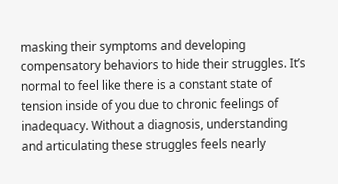masking their symptoms and developing compensatory behaviors to hide their struggles. It’s normal to feel like there is a constant state of tension inside of you due to chronic feelings of inadequacy. Without a diagnosis, understanding and articulating these struggles feels nearly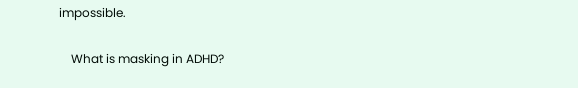impossible.

    What is masking in ADHD?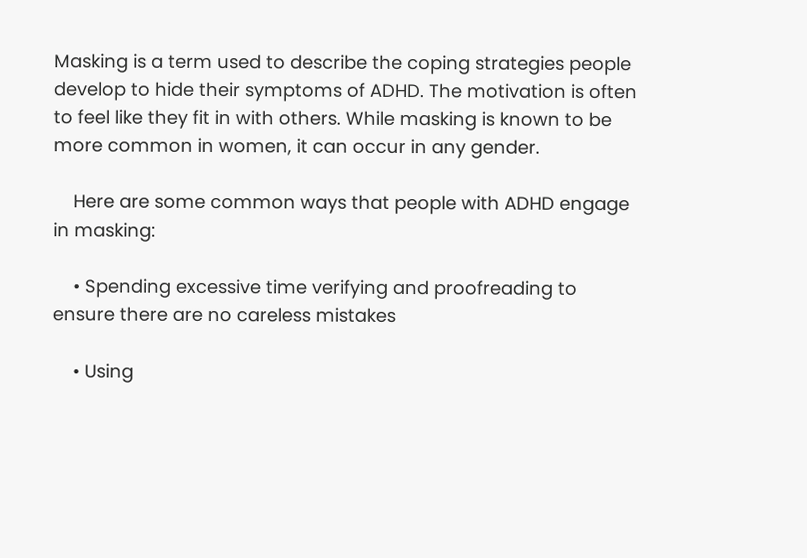Masking is a term used to describe the coping strategies people develop to hide their symptoms of ADHD. The motivation is often to feel like they fit in with others. While masking is known to be more common in women, it can occur in any gender.

    Here are some common ways that people with ADHD engage in masking:

    • Spending excessive time verifying and proofreading to ensure there are no careless mistakes

    • Using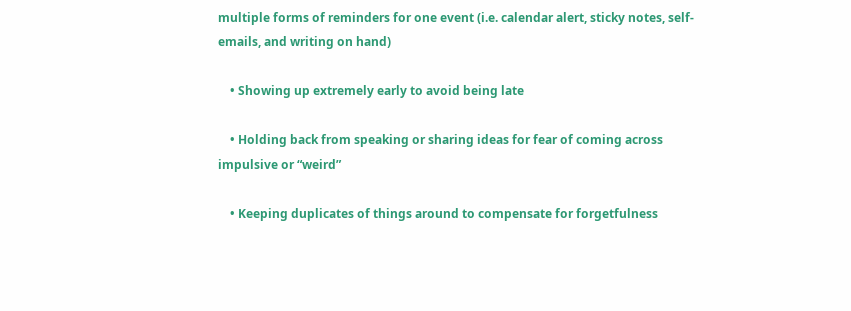multiple forms of reminders for one event (i.e. calendar alert, sticky notes, self-emails, and writing on hand)

    • Showing up extremely early to avoid being late

    • Holding back from speaking or sharing ideas for fear of coming across impulsive or “weird”

    • Keeping duplicates of things around to compensate for forgetfulness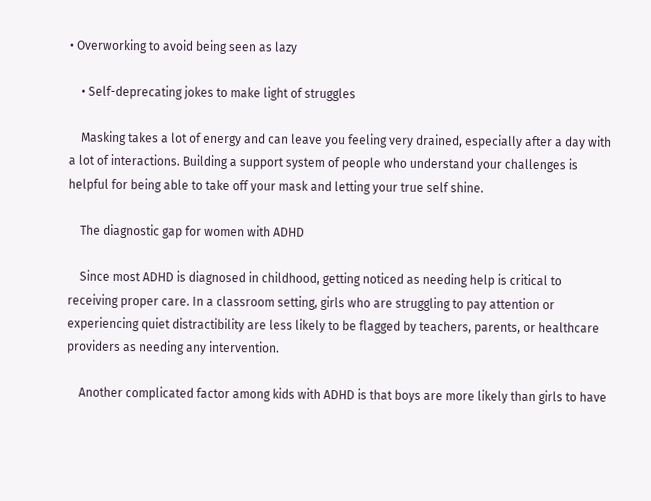• Overworking to avoid being seen as lazy

    • Self-deprecating jokes to make light of struggles

    Masking takes a lot of energy and can leave you feeling very drained, especially after a day with a lot of interactions. Building a support system of people who understand your challenges is helpful for being able to take off your mask and letting your true self shine.

    The diagnostic gap for women with ADHD

    Since most ADHD is diagnosed in childhood, getting noticed as needing help is critical to receiving proper care. In a classroom setting, girls who are struggling to pay attention or experiencing quiet distractibility are less likely to be flagged by teachers, parents, or healthcare providers as needing any intervention.

    Another complicated factor among kids with ADHD is that boys are more likely than girls to have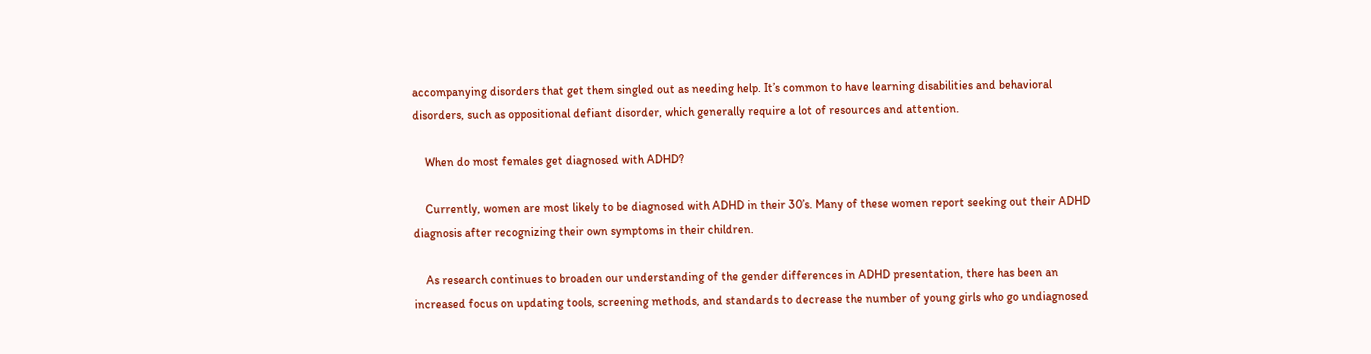accompanying disorders that get them singled out as needing help. It’s common to have learning disabilities and behavioral disorders, such as oppositional defiant disorder, which generally require a lot of resources and attention.

    When do most females get diagnosed with ADHD?

    Currently, women are most likely to be diagnosed with ADHD in their 30’s. Many of these women report seeking out their ADHD diagnosis after recognizing their own symptoms in their children.

    As research continues to broaden our understanding of the gender differences in ADHD presentation, there has been an increased focus on updating tools, screening methods, and standards to decrease the number of young girls who go undiagnosed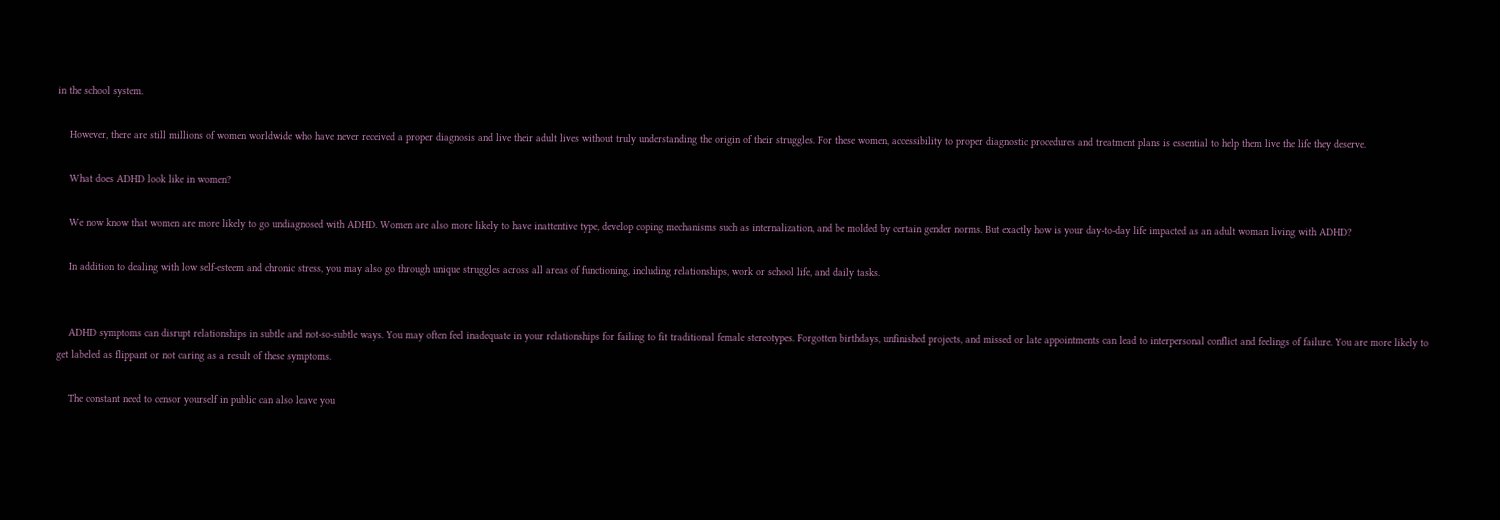in the school system.

    However, there are still millions of women worldwide who have never received a proper diagnosis and live their adult lives without truly understanding the origin of their struggles. For these women, accessibility to proper diagnostic procedures and treatment plans is essential to help them live the life they deserve.

    What does ADHD look like in women?

    We now know that women are more likely to go undiagnosed with ADHD. Women are also more likely to have inattentive type, develop coping mechanisms such as internalization, and be molded by certain gender norms. But exactly how is your day-to-day life impacted as an adult woman living with ADHD?

    In addition to dealing with low self-esteem and chronic stress, you may also go through unique struggles across all areas of functioning, including relationships, work or school life, and daily tasks.


    ADHD symptoms can disrupt relationships in subtle and not-so-subtle ways. You may often feel inadequate in your relationships for failing to fit traditional female stereotypes. Forgotten birthdays, unfinished projects, and missed or late appointments can lead to interpersonal conflict and feelings of failure. You are more likely to get labeled as flippant or not caring as a result of these symptoms.

    The constant need to censor yourself in public can also leave you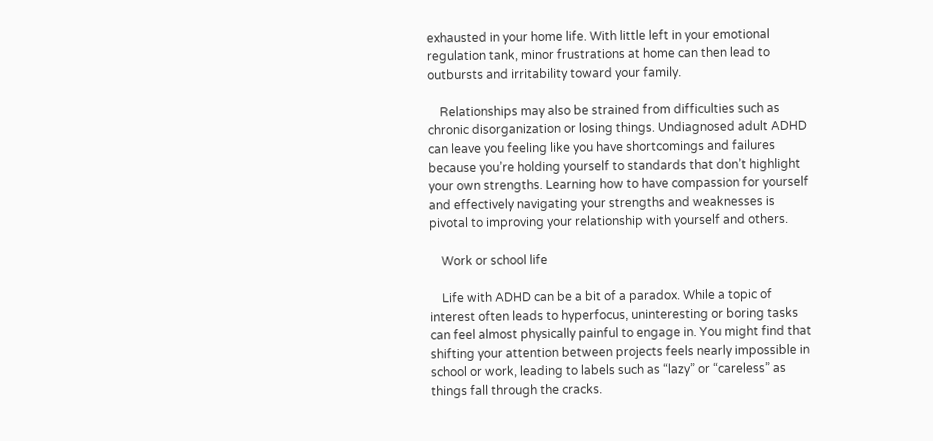exhausted in your home life. With little left in your emotional regulation tank, minor frustrations at home can then lead to outbursts and irritability toward your family.

    Relationships may also be strained from difficulties such as chronic disorganization or losing things. Undiagnosed adult ADHD can leave you feeling like you have shortcomings and failures because you’re holding yourself to standards that don’t highlight your own strengths. Learning how to have compassion for yourself and effectively navigating your strengths and weaknesses is pivotal to improving your relationship with yourself and others.

    Work or school life

    Life with ADHD can be a bit of a paradox. While a topic of interest often leads to hyperfocus, uninteresting or boring tasks can feel almost physically painful to engage in. You might find that shifting your attention between projects feels nearly impossible in school or work, leading to labels such as “lazy” or “careless” as things fall through the cracks.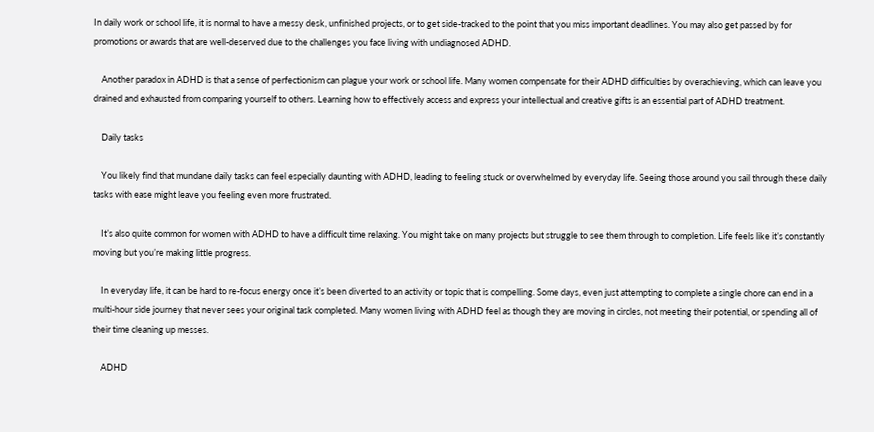In daily work or school life, it is normal to have a messy desk, unfinished projects, or to get side-tracked to the point that you miss important deadlines. You may also get passed by for promotions or awards that are well-deserved due to the challenges you face living with undiagnosed ADHD.

    Another paradox in ADHD is that a sense of perfectionism can plague your work or school life. Many women compensate for their ADHD difficulties by overachieving, which can leave you drained and exhausted from comparing yourself to others. Learning how to effectively access and express your intellectual and creative gifts is an essential part of ADHD treatment.

    Daily tasks

    You likely find that mundane daily tasks can feel especially daunting with ADHD, leading to feeling stuck or overwhelmed by everyday life. Seeing those around you sail through these daily tasks with ease might leave you feeling even more frustrated.

    It’s also quite common for women with ADHD to have a difficult time relaxing. You might take on many projects but struggle to see them through to completion. Life feels like it’s constantly moving but you’re making little progress.

    In everyday life, it can be hard to re-focus energy once it’s been diverted to an activity or topic that is compelling. Some days, even just attempting to complete a single chore can end in a multi-hour side journey that never sees your original task completed. Many women living with ADHD feel as though they are moving in circles, not meeting their potential, or spending all of their time cleaning up messes.

    ADHD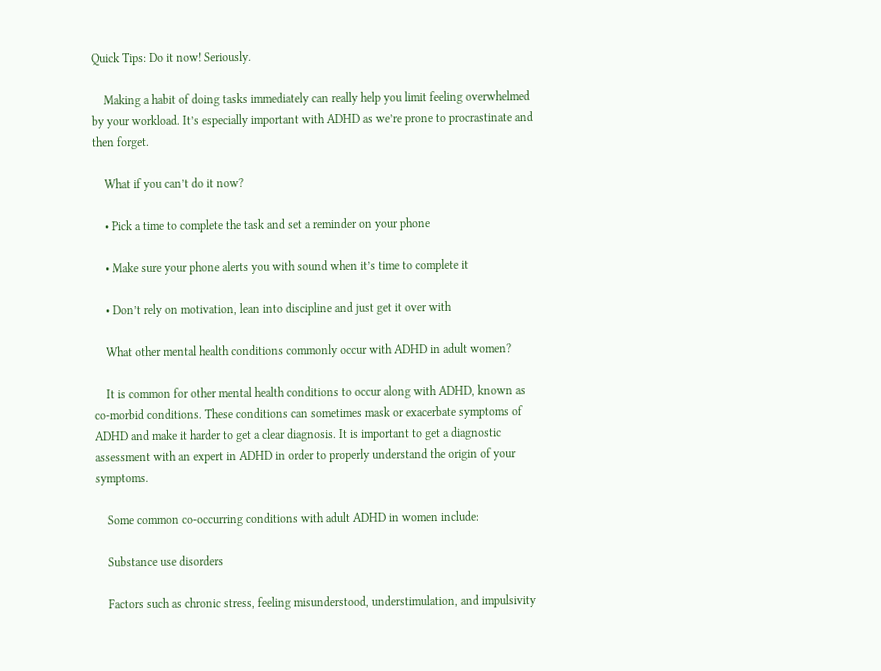Quick Tips: Do it now! Seriously.

    Making a habit of doing tasks immediately can really help you limit feeling overwhelmed by your workload. It’s especially important with ADHD as we’re prone to procrastinate and then forget.

    What if you can’t do it now?

    • Pick a time to complete the task and set a reminder on your phone

    • Make sure your phone alerts you with sound when it’s time to complete it

    • Don’t rely on motivation, lean into discipline and just get it over with

    What other mental health conditions commonly occur with ADHD in adult women?

    It is common for other mental health conditions to occur along with ADHD, known as co-morbid conditions. These conditions can sometimes mask or exacerbate symptoms of ADHD and make it harder to get a clear diagnosis. It is important to get a diagnostic assessment with an expert in ADHD in order to properly understand the origin of your symptoms.

    Some common co-occurring conditions with adult ADHD in women include:

    Substance use disorders

    Factors such as chronic stress, feeling misunderstood, understimulation, and impulsivity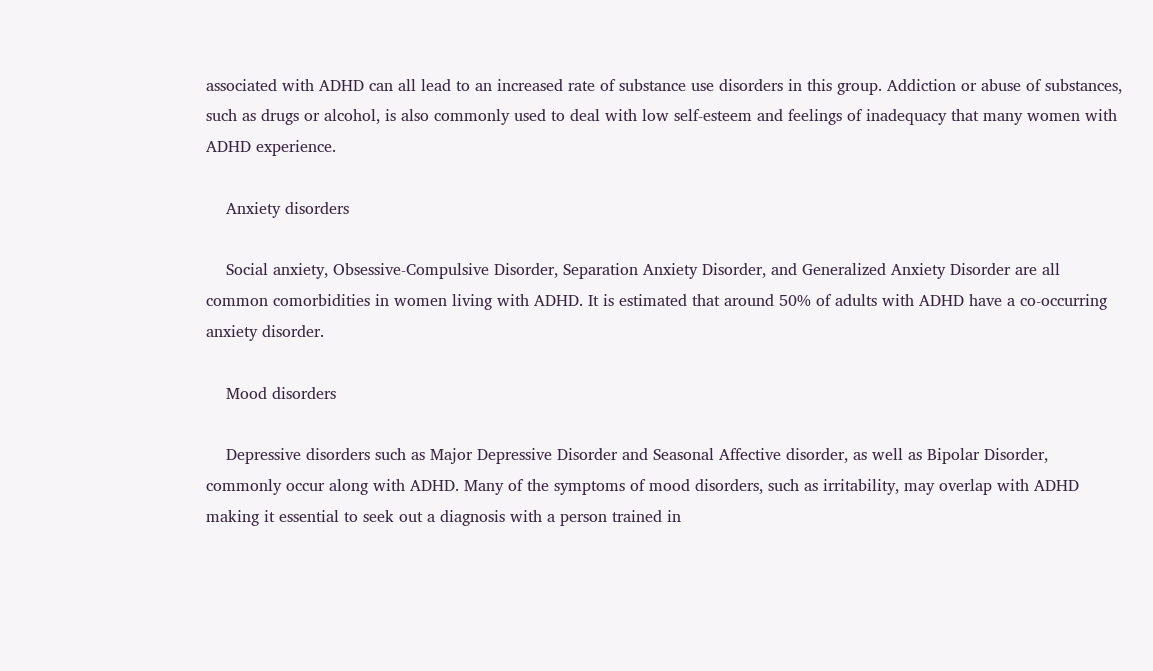associated with ADHD can all lead to an increased rate of substance use disorders in this group. Addiction or abuse of substances, such as drugs or alcohol, is also commonly used to deal with low self-esteem and feelings of inadequacy that many women with ADHD experience.

    Anxiety disorders

    Social anxiety, Obsessive-Compulsive Disorder, Separation Anxiety Disorder, and Generalized Anxiety Disorder are all common comorbidities in women living with ADHD. It is estimated that around 50% of adults with ADHD have a co-occurring anxiety disorder.

    Mood disorders

    Depressive disorders such as Major Depressive Disorder and Seasonal Affective disorder, as well as Bipolar Disorder, commonly occur along with ADHD. Many of the symptoms of mood disorders, such as irritability, may overlap with ADHD making it essential to seek out a diagnosis with a person trained in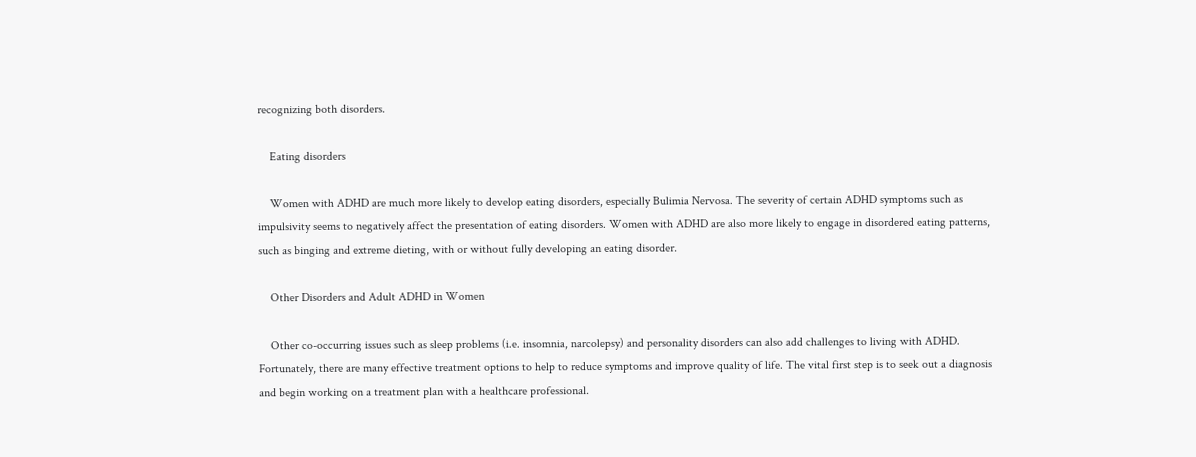recognizing both disorders.

    Eating disorders

    Women with ADHD are much more likely to develop eating disorders, especially Bulimia Nervosa. The severity of certain ADHD symptoms such as impulsivity seems to negatively affect the presentation of eating disorders. Women with ADHD are also more likely to engage in disordered eating patterns, such as binging and extreme dieting, with or without fully developing an eating disorder.

    Other Disorders and Adult ADHD in Women

    Other co-occurring issues such as sleep problems (i.e. insomnia, narcolepsy) and personality disorders can also add challenges to living with ADHD. Fortunately, there are many effective treatment options to help to reduce symptoms and improve quality of life. The vital first step is to seek out a diagnosis and begin working on a treatment plan with a healthcare professional.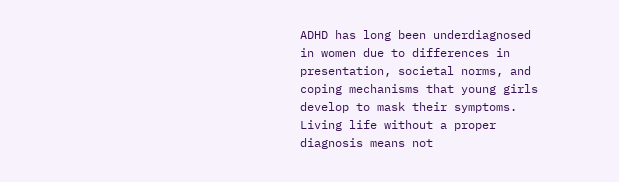ADHD has long been underdiagnosed in women due to differences in presentation, societal norms, and coping mechanisms that young girls develop to mask their symptoms. Living life without a proper diagnosis means not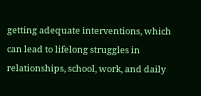getting adequate interventions, which can lead to lifelong struggles in relationships, school, work, and daily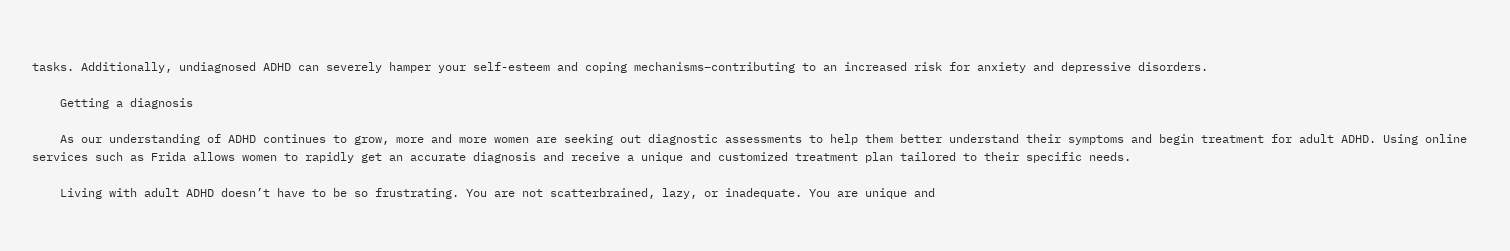tasks. Additionally, undiagnosed ADHD can severely hamper your self-esteem and coping mechanisms–contributing to an increased risk for anxiety and depressive disorders.

    Getting a diagnosis

    As our understanding of ADHD continues to grow, more and more women are seeking out diagnostic assessments to help them better understand their symptoms and begin treatment for adult ADHD. Using online services such as Frida allows women to rapidly get an accurate diagnosis and receive a unique and customized treatment plan tailored to their specific needs.

    Living with adult ADHD doesn’t have to be so frustrating. You are not scatterbrained, lazy, or inadequate. You are unique and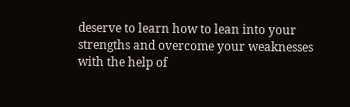deserve to learn how to lean into your strengths and overcome your weaknesses with the help of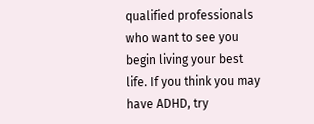qualified professionals who want to see you begin living your best life. If you think you may have ADHD, try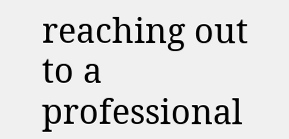reaching out to a professional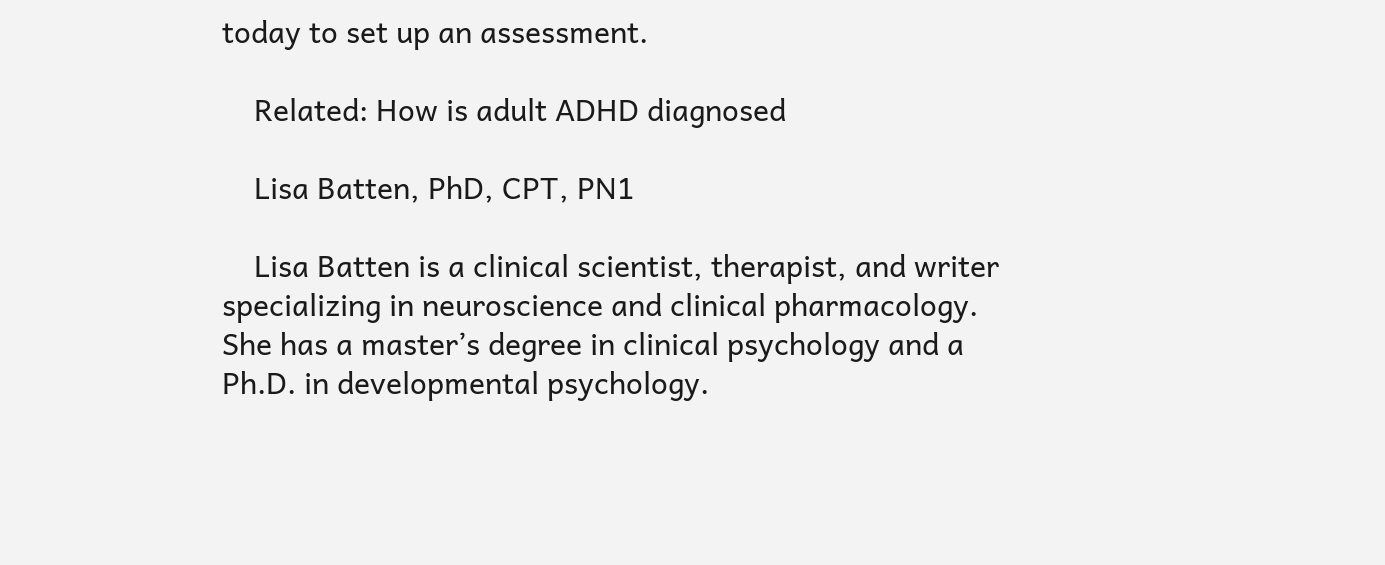today to set up an assessment.

    Related: How is adult ADHD diagnosed

    Lisa Batten, PhD, CPT, PN1

    Lisa Batten is a clinical scientist, therapist, and writer specializing in neuroscience and clinical pharmacology. She has a master’s degree in clinical psychology and a Ph.D. in developmental psychology.